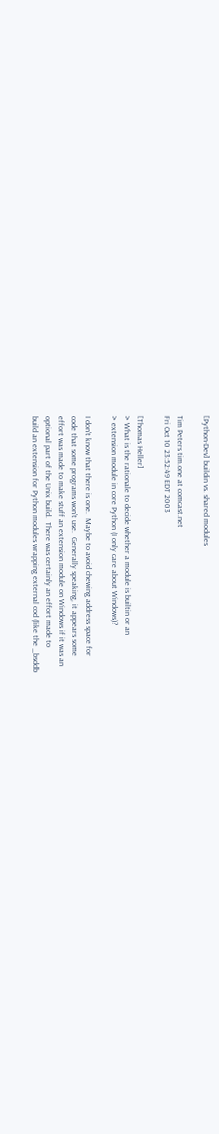[Python-Dev] buildin vs. shared modules

Tim Peters tim.one at comcast.net
Fri Oct 10 23:52:49 EDT 2003

[Thomas Heller]
> What is the rationale to decide whether a module is builtin or an
> extension module in core Python (I only care about Windows)?

I don't know that there is one.  Maybe to avoid chewing address space for
code that some programs won't use.  Generally speaking, it appears some
effort was made to make stuff an extension module on Windows if it was an
optional part of the Unix build.  There was certainly an effort made to
build an extension for Python modules wrapping external cod (like the _bsddb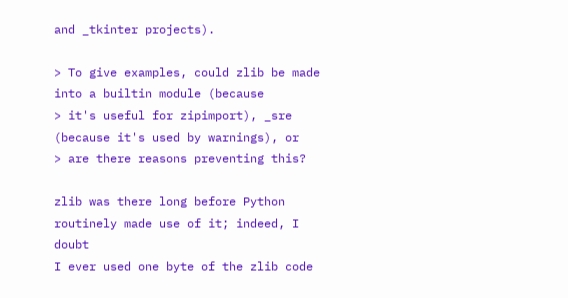and _tkinter projects).

> To give examples, could zlib be made into a builtin module (because
> it's useful for zipimport), _sre (because it's used by warnings), or
> are there reasons preventing this?

zlib was there long before Python routinely made use of it; indeed, I doubt
I ever used one byte of the zlib code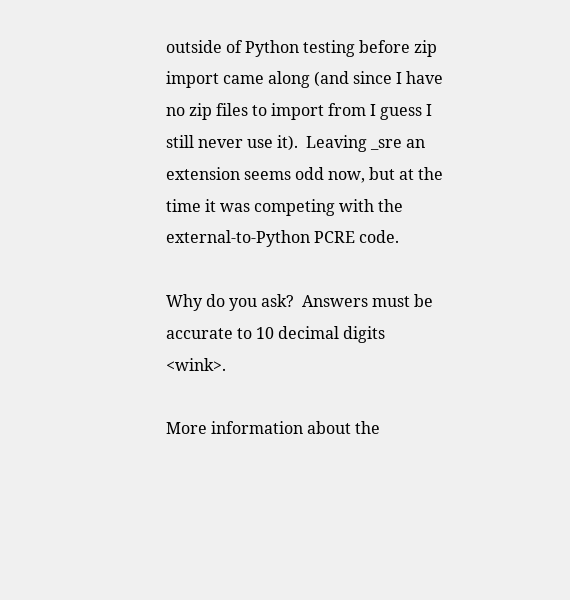outside of Python testing before zip
import came along (and since I have no zip files to import from I guess I
still never use it).  Leaving _sre an extension seems odd now, but at the
time it was competing with the external-to-Python PCRE code.

Why do you ask?  Answers must be accurate to 10 decimal digits <wink>.

More information about the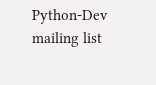Python-Dev mailing list